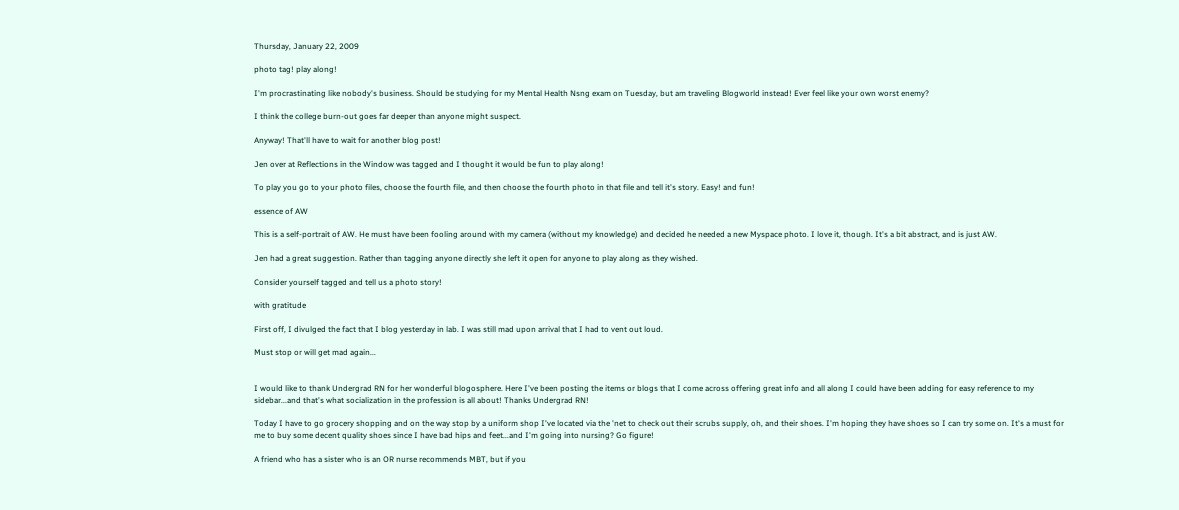Thursday, January 22, 2009

photo tag! play along!

I'm procrastinating like nobody's business. Should be studying for my Mental Health Nsng exam on Tuesday, but am traveling Blogworld instead! Ever feel like your own worst enemy?

I think the college burn-out goes far deeper than anyone might suspect.

Anyway! That'll have to wait for another blog post!

Jen over at Reflections in the Window was tagged and I thought it would be fun to play along!

To play you go to your photo files, choose the fourth file, and then choose the fourth photo in that file and tell it's story. Easy! and fun!

essence of AW

This is a self-portrait of AW. He must have been fooling around with my camera (without my knowledge) and decided he needed a new Myspace photo. I love it, though. It's a bit abstract, and is just AW.

Jen had a great suggestion. Rather than tagging anyone directly she left it open for anyone to play along as they wished.

Consider yourself tagged and tell us a photo story!

with gratitude

First off, I divulged the fact that I blog yesterday in lab. I was still mad upon arrival that I had to vent out loud.

Must stop or will get mad again...


I would like to thank Undergrad RN for her wonderful blogosphere. Here I've been posting the items or blogs that I come across offering great info and all along I could have been adding for easy reference to my sidebar...and that's what socialization in the profession is all about! Thanks Undergrad RN!

Today I have to go grocery shopping and on the way stop by a uniform shop I've located via the 'net to check out their scrubs supply, oh, and their shoes. I'm hoping they have shoes so I can try some on. It's a must for me to buy some decent quality shoes since I have bad hips and feet...and I'm going into nursing? Go figure!

A friend who has a sister who is an OR nurse recommends MBT, but if you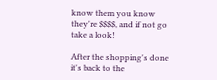know them you know they're $$$$, and if not go take a look!

After the shopping's done it's back to the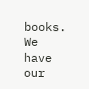books. We have our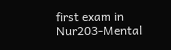first exam in Nur203-Mental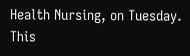Health Nursing, on Tuesday. This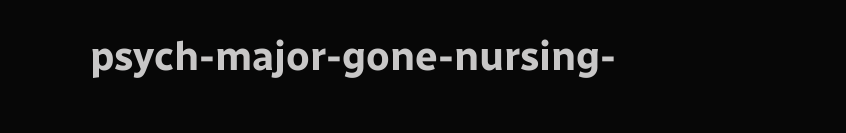psych-major-gone-nursing-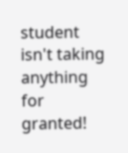student isn't taking anything for granted!